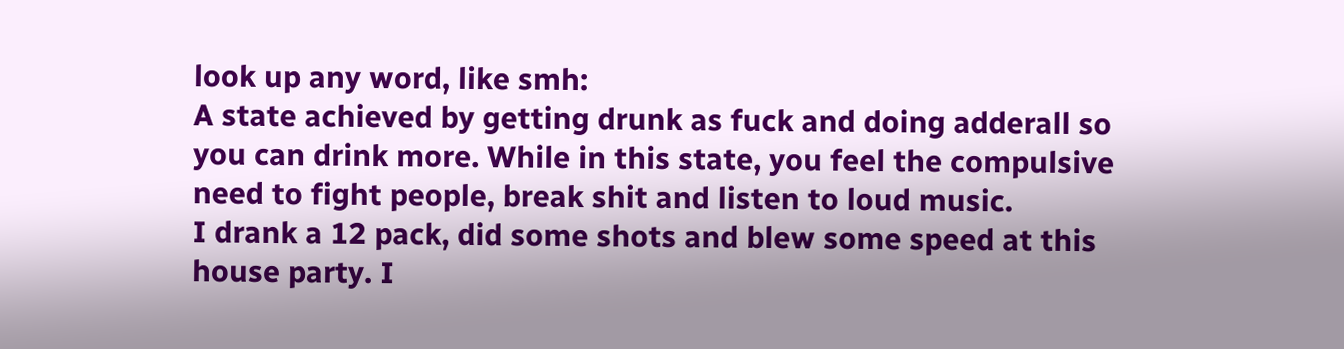look up any word, like smh:
A state achieved by getting drunk as fuck and doing adderall so you can drink more. While in this state, you feel the compulsive need to fight people, break shit and listen to loud music.
I drank a 12 pack, did some shots and blew some speed at this house party. I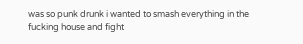was so punk drunk i wanted to smash everything in the fucking house and fight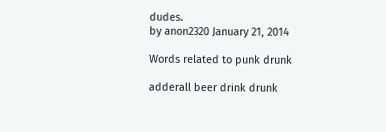dudes.
by anon2320 January 21, 2014

Words related to punk drunk

adderall beer drink drunk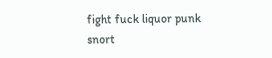fight fuck liquor punk snort